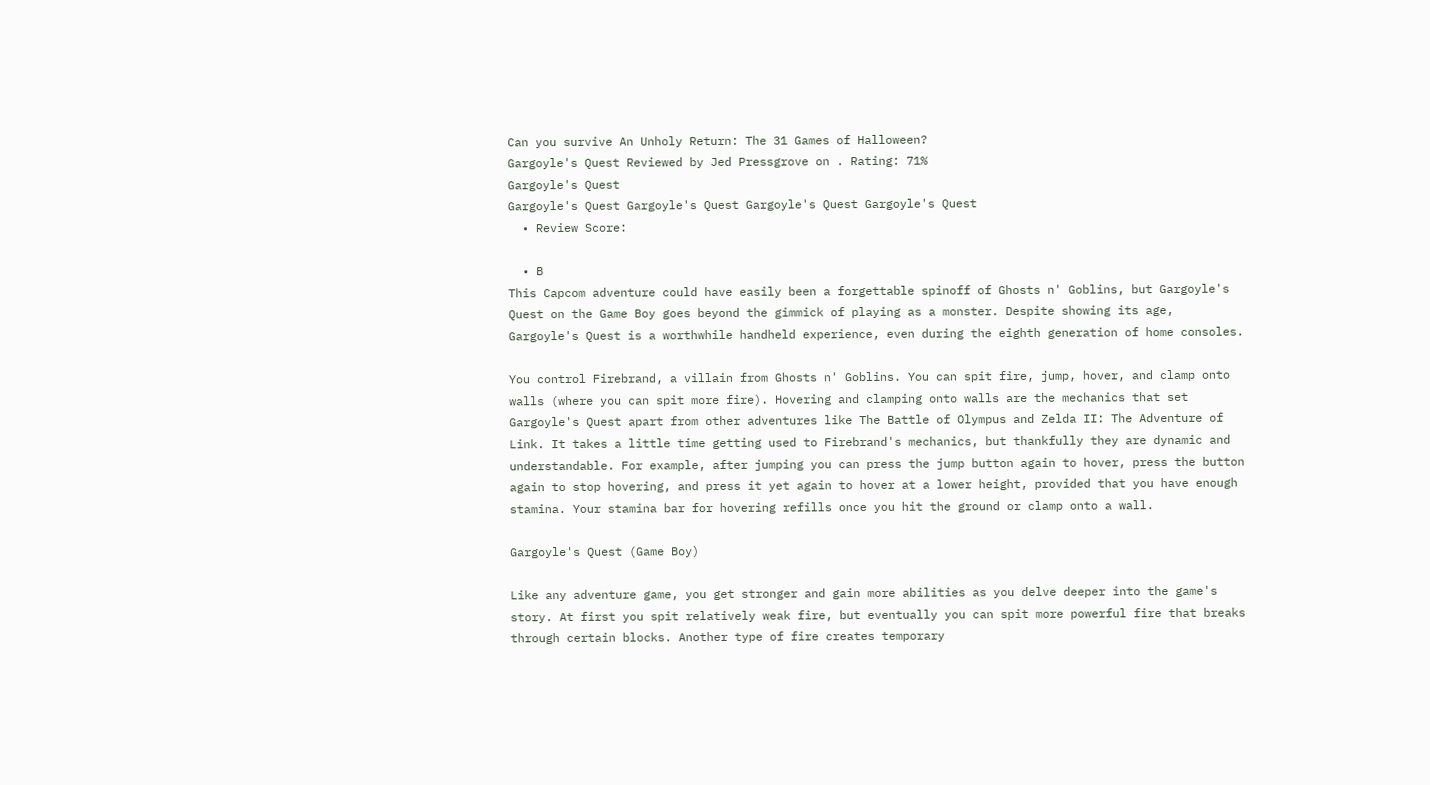Can you survive An Unholy Return: The 31 Games of Halloween?
Gargoyle's Quest Reviewed by Jed Pressgrove on . Rating: 71%
Gargoyle's Quest
Gargoyle's Quest Gargoyle's Quest Gargoyle's Quest Gargoyle's Quest
  • Review Score:

  • B
This Capcom adventure could have easily been a forgettable spinoff of Ghosts n' Goblins, but Gargoyle's Quest on the Game Boy goes beyond the gimmick of playing as a monster. Despite showing its age, Gargoyle's Quest is a worthwhile handheld experience, even during the eighth generation of home consoles.

You control Firebrand, a villain from Ghosts n' Goblins. You can spit fire, jump, hover, and clamp onto walls (where you can spit more fire). Hovering and clamping onto walls are the mechanics that set Gargoyle's Quest apart from other adventures like The Battle of Olympus and Zelda II: The Adventure of Link. It takes a little time getting used to Firebrand's mechanics, but thankfully they are dynamic and understandable. For example, after jumping you can press the jump button again to hover, press the button again to stop hovering, and press it yet again to hover at a lower height, provided that you have enough stamina. Your stamina bar for hovering refills once you hit the ground or clamp onto a wall.

Gargoyle's Quest (Game Boy)

Like any adventure game, you get stronger and gain more abilities as you delve deeper into the game's story. At first you spit relatively weak fire, but eventually you can spit more powerful fire that breaks through certain blocks. Another type of fire creates temporary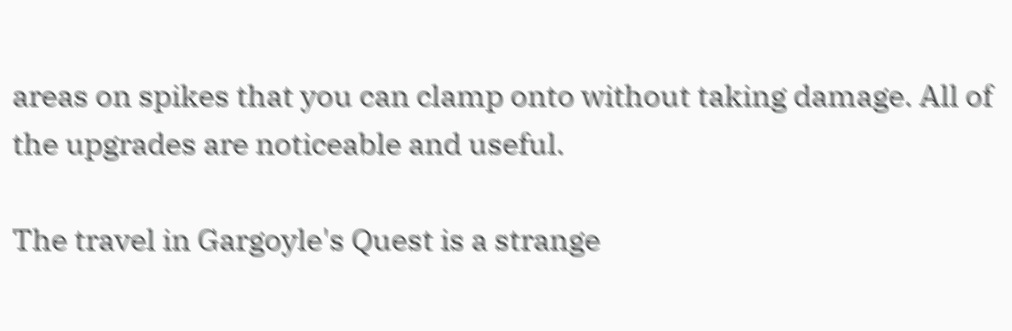areas on spikes that you can clamp onto without taking damage. All of the upgrades are noticeable and useful.

The travel in Gargoyle's Quest is a strange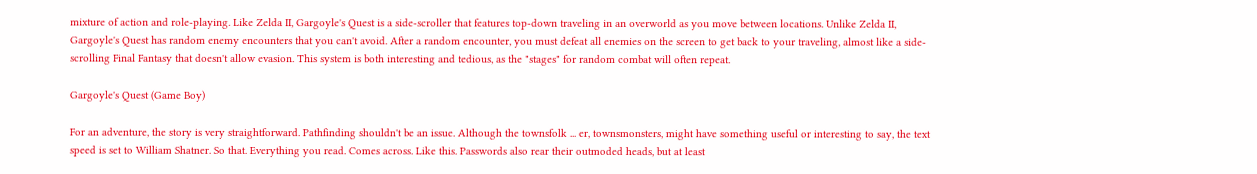mixture of action and role-playing. Like Zelda II, Gargoyle's Quest is a side-scroller that features top-down traveling in an overworld as you move between locations. Unlike Zelda II, Gargoyle's Quest has random enemy encounters that you can't avoid. After a random encounter, you must defeat all enemies on the screen to get back to your traveling, almost like a side-scrolling Final Fantasy that doesn't allow evasion. This system is both interesting and tedious, as the "stages" for random combat will often repeat.

Gargoyle's Quest (Game Boy)

For an adventure, the story is very straightforward. Pathfinding shouldn't be an issue. Although the townsfolk ... er, townsmonsters, might have something useful or interesting to say, the text speed is set to William Shatner. So that. Everything you read. Comes across. Like this. Passwords also rear their outmoded heads, but at least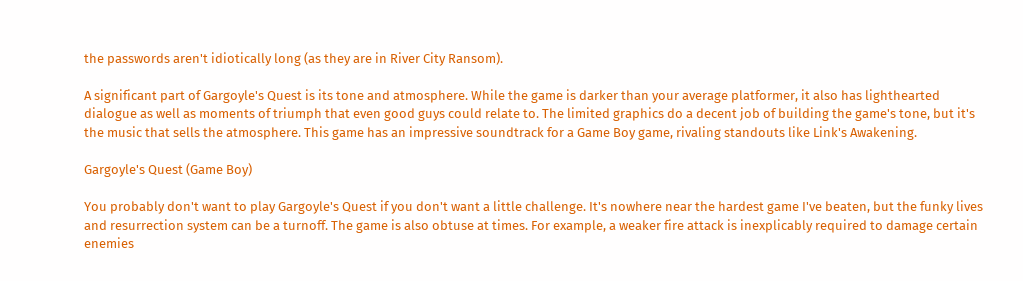the passwords aren't idiotically long (as they are in River City Ransom).

A significant part of Gargoyle's Quest is its tone and atmosphere. While the game is darker than your average platformer, it also has lighthearted dialogue as well as moments of triumph that even good guys could relate to. The limited graphics do a decent job of building the game's tone, but it's the music that sells the atmosphere. This game has an impressive soundtrack for a Game Boy game, rivaling standouts like Link's Awakening.

Gargoyle's Quest (Game Boy)

You probably don't want to play Gargoyle's Quest if you don't want a little challenge. It's nowhere near the hardest game I've beaten, but the funky lives and resurrection system can be a turnoff. The game is also obtuse at times. For example, a weaker fire attack is inexplicably required to damage certain enemies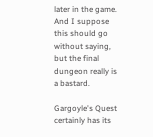later in the game. And I suppose this should go without saying, but the final dungeon really is a bastard.

Gargoyle's Quest certainly has its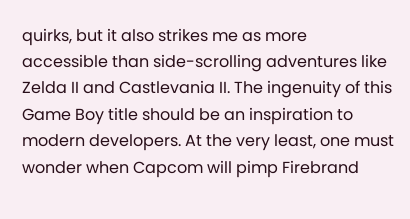quirks, but it also strikes me as more accessible than side-scrolling adventures like Zelda II and Castlevania II. The ingenuity of this Game Boy title should be an inspiration to modern developers. At the very least, one must wonder when Capcom will pimp Firebrand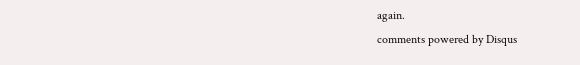again.
comments powered by Disqus